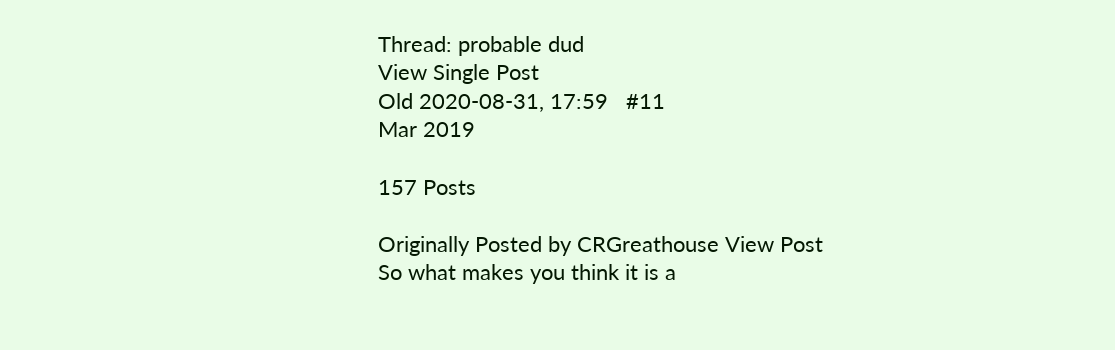Thread: probable dud
View Single Post
Old 2020-08-31, 17:59   #11
Mar 2019

157 Posts

Originally Posted by CRGreathouse View Post
So what makes you think it is a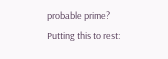probable prime?
Putting this to rest: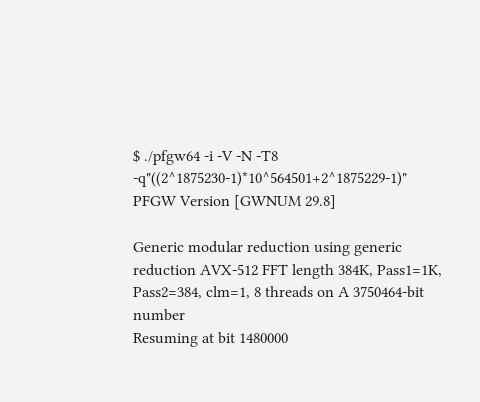$ ./pfgw64 -i -V -N -T8 -q"((2^1875230-1)*10^564501+2^1875229-1)"
PFGW Version [GWNUM 29.8]

Generic modular reduction using generic reduction AVX-512 FFT length 384K, Pass1=1K, Pass2=384, clm=1, 8 threads on A 3750464-bit number
Resuming at bit 1480000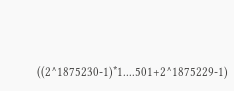((2^1875230-1)*1....501+2^1875229-1)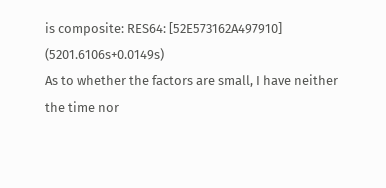is composite: RES64: [52E573162A497910] (5201.6106s+0.0149s)
As to whether the factors are small, I have neither the time nor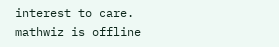interest to care.
mathwiz is offline